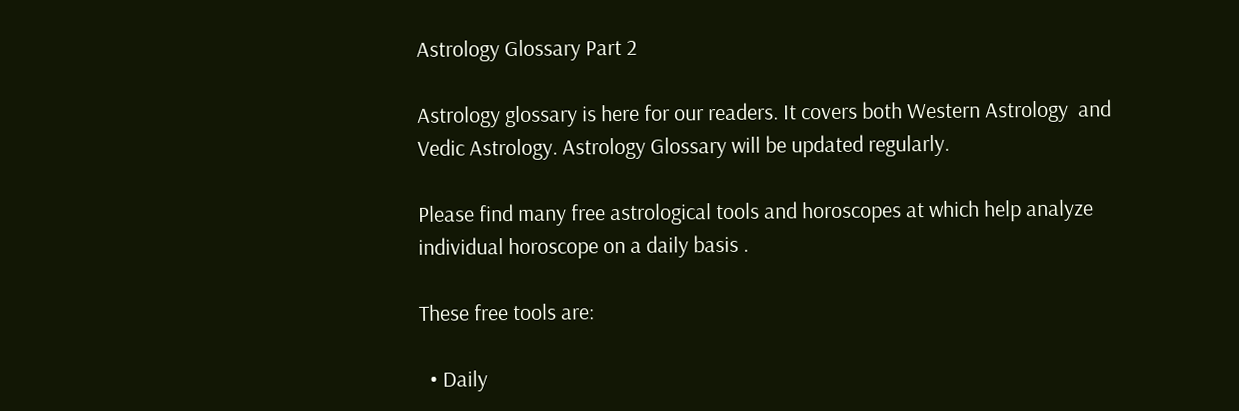Astrology Glossary Part 2

Astrology glossary is here for our readers. It covers both Western Astrology  and Vedic Astrology. Astrology Glossary will be updated regularly.

Please find many free astrological tools and horoscopes at which help analyze individual horoscope on a daily basis .

These free tools are:

  • Daily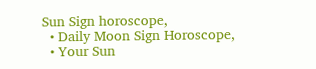Sun Sign horoscope,
  • Daily Moon Sign Horoscope,
  • Your Sun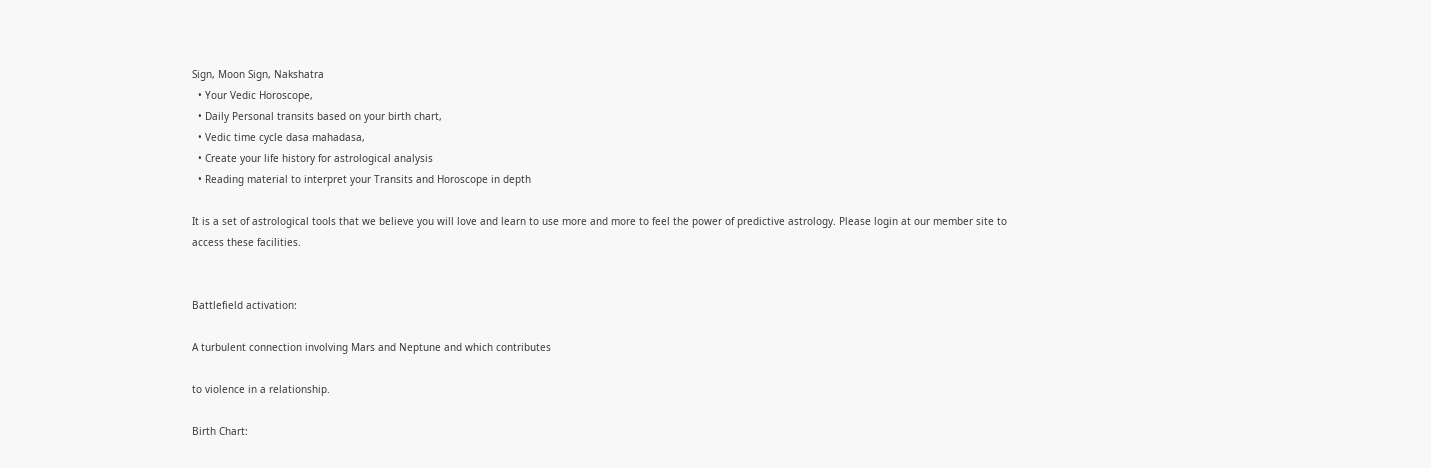Sign, Moon Sign, Nakshatra
  • Your Vedic Horoscope,
  • Daily Personal transits based on your birth chart,
  • Vedic time cycle dasa mahadasa,
  • Create your life history for astrological analysis
  • Reading material to interpret your Transits and Horoscope in depth

It is a set of astrological tools that we believe you will love and learn to use more and more to feel the power of predictive astrology. Please login at our member site to access these facilities.


Battlefield activation:

A turbulent connection involving Mars and Neptune and which contributes

to violence in a relationship.

Birth Chart: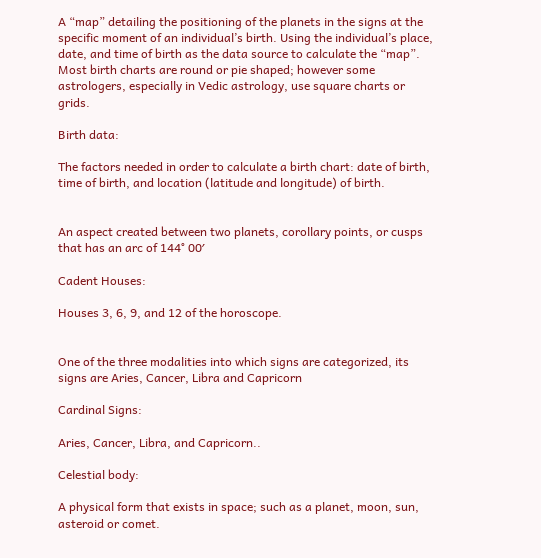A “map” detailing the positioning of the planets in the signs at the specific moment of an individual’s birth. Using the individual’s place, date, and time of birth as the data source to calculate the “map”. Most birth charts are round or pie shaped; however some astrologers, especially in Vedic astrology, use square charts or grids.

Birth data:

The factors needed in order to calculate a birth chart: date of birth, time of birth, and location (latitude and longitude) of birth.


An aspect created between two planets, corollary points, or cusps that has an arc of 144° 00′

Cadent Houses:

Houses 3, 6, 9, and 12 of the horoscope.


One of the three modalities into which signs are categorized, its signs are Aries, Cancer, Libra and Capricorn

Cardinal Signs:

Aries, Cancer, Libra, and Capricorn..

Celestial body:

A physical form that exists in space; such as a planet, moon, sun, asteroid or comet.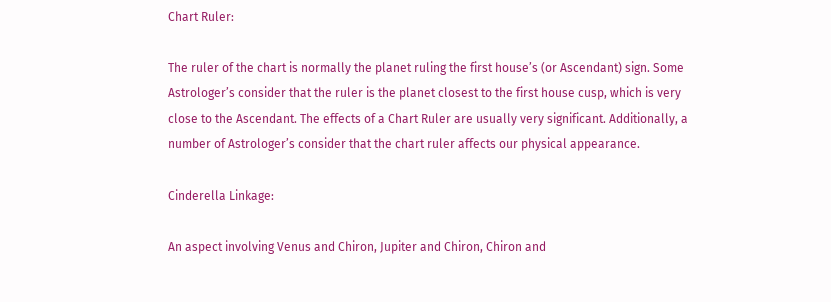Chart Ruler:

The ruler of the chart is normally the planet ruling the first house’s (or Ascendant) sign. Some Astrologer’s consider that the ruler is the planet closest to the first house cusp, which is very close to the Ascendant. The effects of a Chart Ruler are usually very significant. Additionally, a number of Astrologer’s consider that the chart ruler affects our physical appearance.

Cinderella Linkage:

An aspect involving Venus and Chiron, Jupiter and Chiron, Chiron and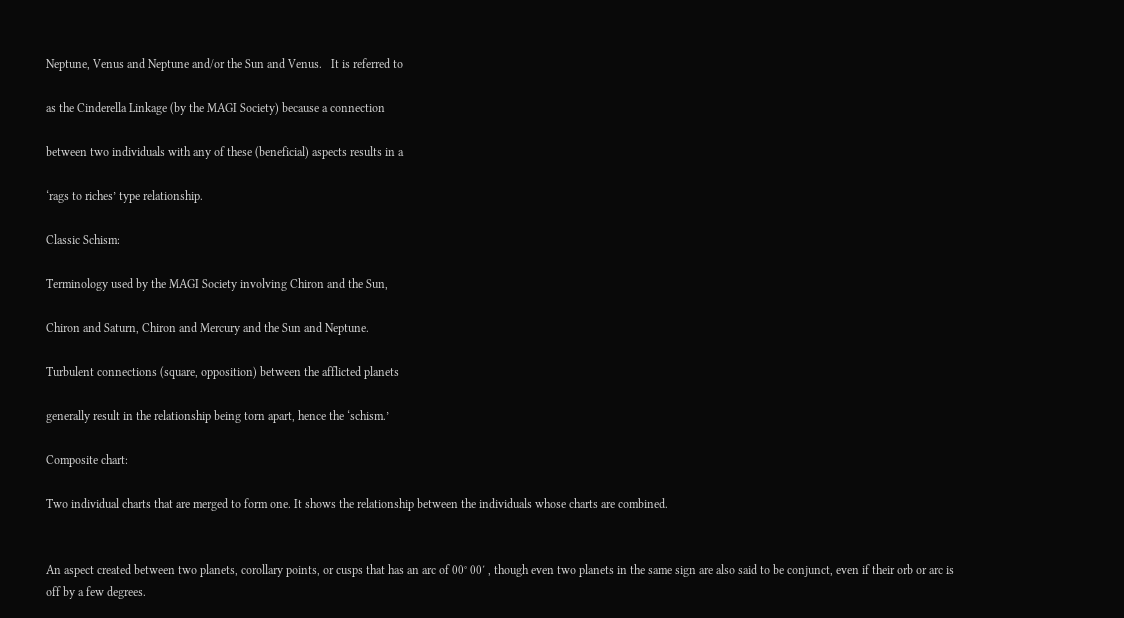Neptune, Venus and Neptune and/or the Sun and Venus.   It is referred to

as the Cinderella Linkage (by the MAGI Society) because a connection

between two individuals with any of these (beneficial) aspects results in a

‘rags to riches’ type relationship.

Classic Schism:

Terminology used by the MAGI Society involving Chiron and the Sun,

Chiron and Saturn, Chiron and Mercury and the Sun and Neptune.

Turbulent connections (square, opposition) between the afflicted planets

generally result in the relationship being torn apart, hence the ‘schism.’

Composite chart:

Two individual charts that are merged to form one. It shows the relationship between the individuals whose charts are combined.


An aspect created between two planets, corollary points, or cusps that has an arc of 00° 00′ , though even two planets in the same sign are also said to be conjunct, even if their orb or arc is off by a few degrees.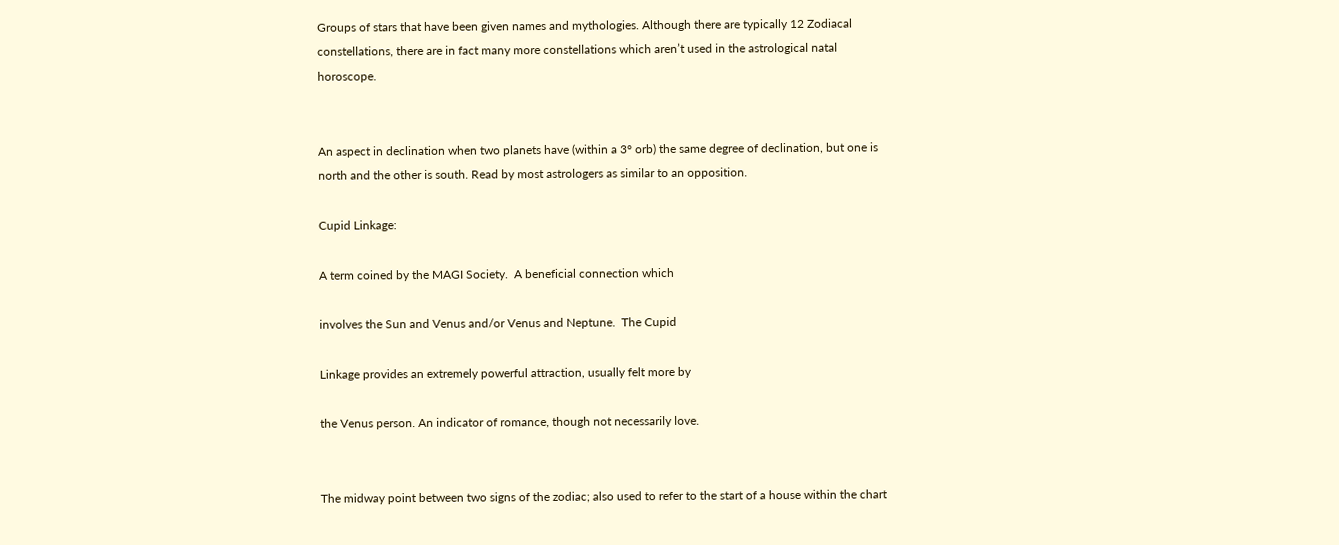Groups of stars that have been given names and mythologies. Although there are typically 12 Zodiacal constellations, there are in fact many more constellations which aren’t used in the astrological natal horoscope.


An aspect in declination when two planets have (within a 3° orb) the same degree of declination, but one is north and the other is south. Read by most astrologers as similar to an opposition.

Cupid Linkage:

A term coined by the MAGI Society.  A beneficial connection which

involves the Sun and Venus and/or Venus and Neptune.  The Cupid

Linkage provides an extremely powerful attraction, usually felt more by

the Venus person. An indicator of romance, though not necessarily love.


The midway point between two signs of the zodiac; also used to refer to the start of a house within the chart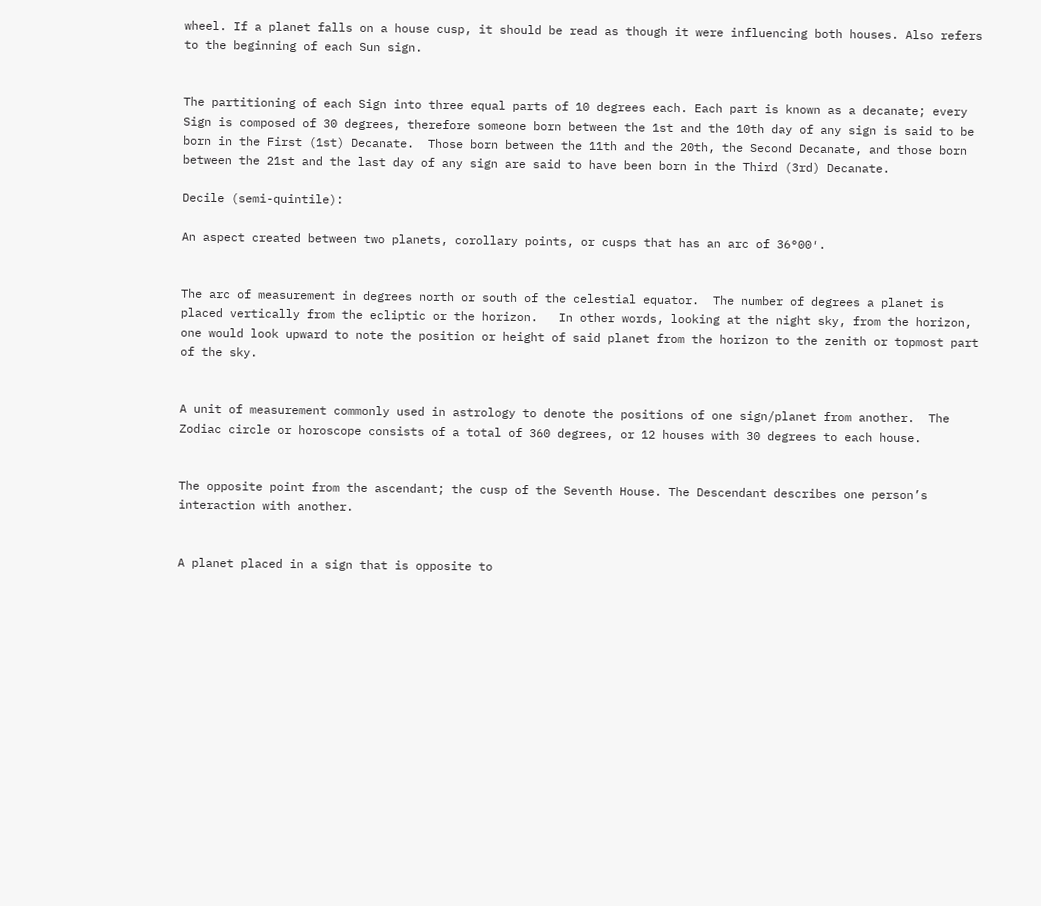wheel. If a planet falls on a house cusp, it should be read as though it were influencing both houses. Also refers to the beginning of each Sun sign.


The partitioning of each Sign into three equal parts of 10 degrees each. Each part is known as a decanate; every Sign is composed of 30 degrees, therefore someone born between the 1st and the 10th day of any sign is said to be born in the First (1st) Decanate.  Those born between the 11th and the 20th, the Second Decanate, and those born between the 21st and the last day of any sign are said to have been born in the Third (3rd) Decanate.

Decile (semi-quintile):

An aspect created between two planets, corollary points, or cusps that has an arc of 36°00′.


The arc of measurement in degrees north or south of the celestial equator.  The number of degrees a planet is placed vertically from the ecliptic or the horizon.   In other words, looking at the night sky, from the horizon, one would look upward to note the position or height of said planet from the horizon to the zenith or topmost part of the sky.


A unit of measurement commonly used in astrology to denote the positions of one sign/planet from another.  The Zodiac circle or horoscope consists of a total of 360 degrees, or 12 houses with 30 degrees to each house.


The opposite point from the ascendant; the cusp of the Seventh House. The Descendant describes one person’s interaction with another.


A planet placed in a sign that is opposite to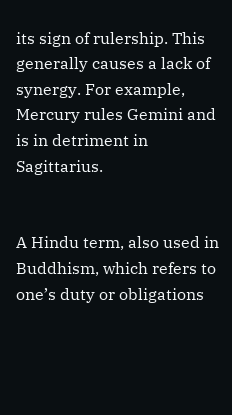its sign of rulership. This generally causes a lack of synergy. For example, Mercury rules Gemini and is in detriment in Sagittarius.


A Hindu term, also used in Buddhism, which refers to one’s duty or obligations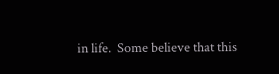in life.  Some believe that this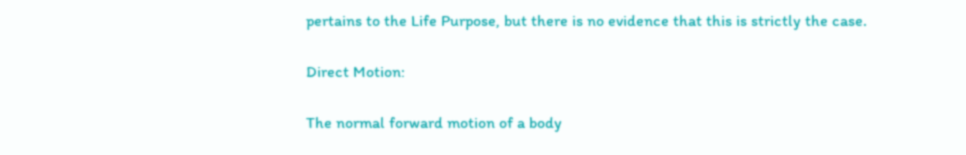pertains to the Life Purpose, but there is no evidence that this is strictly the case.

Direct Motion:

The normal forward motion of a body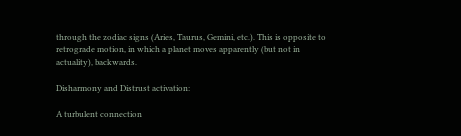through the zodiac signs (Aries, Taurus, Gemini, etc.). This is opposite to retrograde motion, in which a planet moves apparently (but not in actuality), backwards.

Disharmony and Distrust activation:

A turbulent connection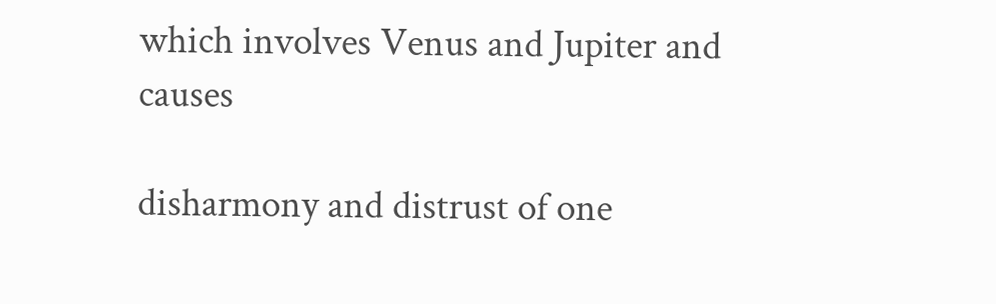which involves Venus and Jupiter and causes

disharmony and distrust of one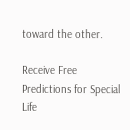toward the other.

Receive Free Predictions for Special Life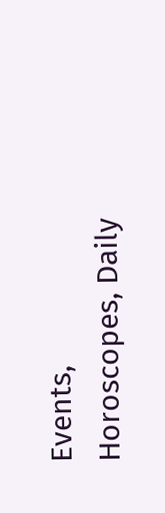Events, Horoscopes, Daily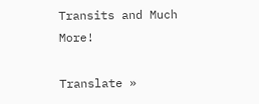Transits and Much More!

Translate »